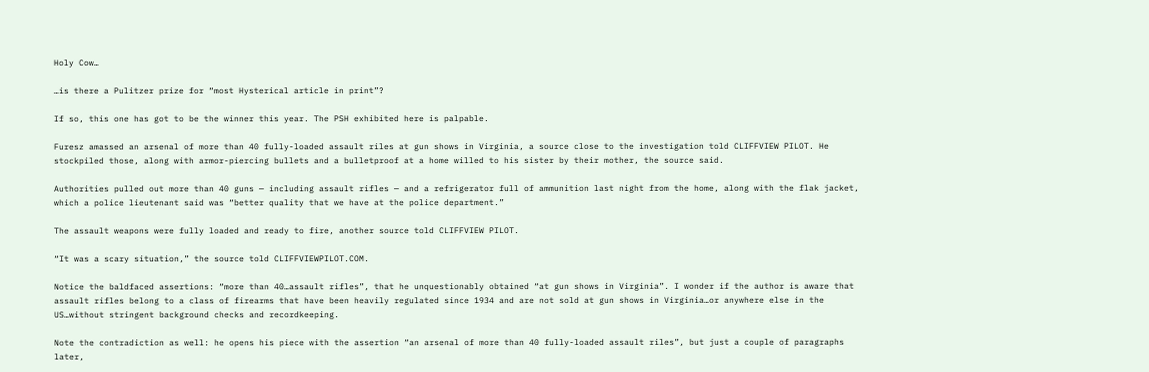Holy Cow…

…is there a Pulitzer prize for “most Hysterical article in print”?

If so, this one has got to be the winner this year. The PSH exhibited here is palpable.

Furesz amassed an arsenal of more than 40 fully-loaded assault riles at gun shows in Virginia, a source close to the investigation told CLIFFVIEW PILOT. He stockpiled those, along with armor-piercing bullets and a bulletproof at a home willed to his sister by their mother, the source said.

Authorities pulled out more than 40 guns — including assault rifles — and a refrigerator full of ammunition last night from the home, along with the flak jacket, which a police lieutenant said was “better quality that we have at the police department.”

The assault weapons were fully loaded and ready to fire, another source told CLIFFVIEW PILOT.

“It was a scary situation,” the source told CLIFFVIEWPILOT.COM.

Notice the baldfaced assertions: “more than 40…assault rifles”, that he unquestionably obtained “at gun shows in Virginia”. I wonder if the author is aware that assault rifles belong to a class of firearms that have been heavily regulated since 1934 and are not sold at gun shows in Virginia…or anywhere else in the US…without stringent background checks and recordkeeping.

Note the contradiction as well: he opens his piece with the assertion “an arsenal of more than 40 fully-loaded assault riles”, but just a couple of paragraphs later,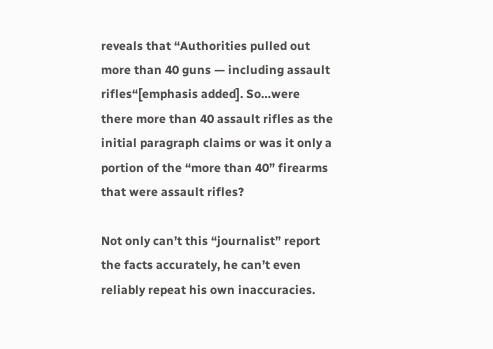reveals that “Authorities pulled out more than 40 guns — including assault rifles“[emphasis added]. So…were there more than 40 assault rifles as the initial paragraph claims or was it only a portion of the “more than 40” firearms that were assault rifles?

Not only can’t this “journalist” report the facts accurately, he can’t even reliably repeat his own inaccuracies.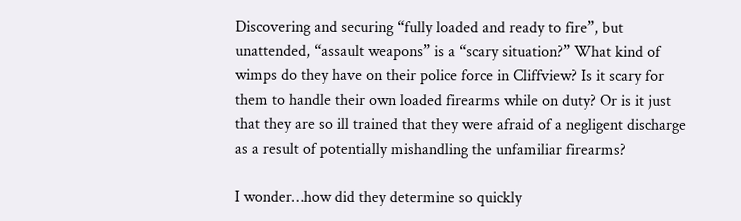Discovering and securing “fully loaded and ready to fire”, but unattended, “assault weapons” is a “scary situation?” What kind of wimps do they have on their police force in Cliffview? Is it scary for them to handle their own loaded firearms while on duty? Or is it just that they are so ill trained that they were afraid of a negligent discharge as a result of potentially mishandling the unfamiliar firearms?

I wonder…how did they determine so quickly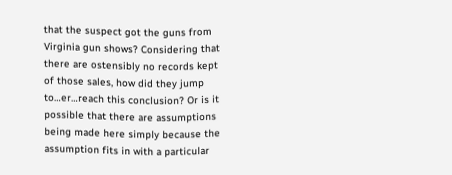that the suspect got the guns from Virginia gun shows? Considering that there are ostensibly no records kept of those sales, how did they jump to…er…reach this conclusion? Or is it possible that there are assumptions being made here simply because the assumption fits in with a particular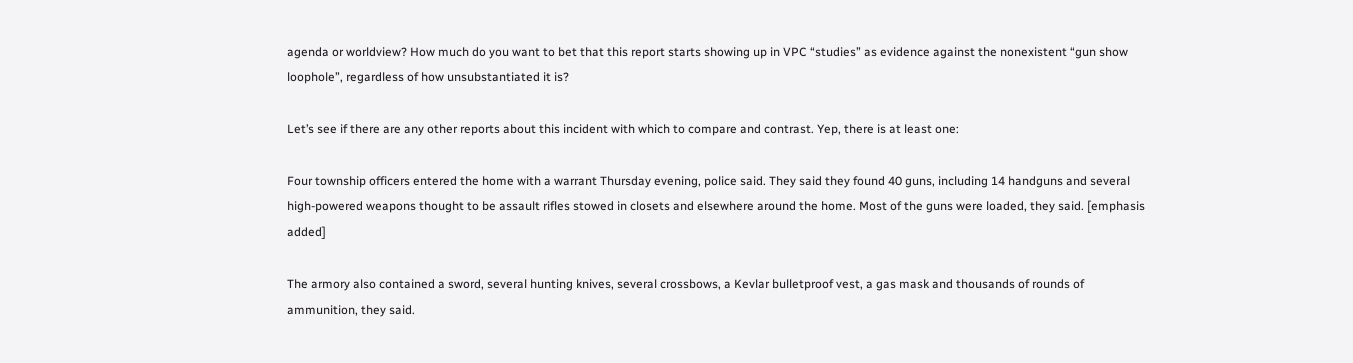agenda or worldview? How much do you want to bet that this report starts showing up in VPC “studies” as evidence against the nonexistent “gun show loophole”, regardless of how unsubstantiated it is?

Let’s see if there are any other reports about this incident with which to compare and contrast. Yep, there is at least one:

Four township officers entered the home with a warrant Thursday evening, police said. They said they found 40 guns, including 14 handguns and several high-powered weapons thought to be assault rifles stowed in closets and elsewhere around the home. Most of the guns were loaded, they said. [emphasis added]

The armory also contained a sword, several hunting knives, several crossbows, a Kevlar bulletproof vest, a gas mask and thousands of rounds of ammunition, they said.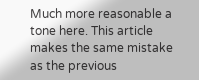Much more reasonable a tone here. This article makes the same mistake as the previous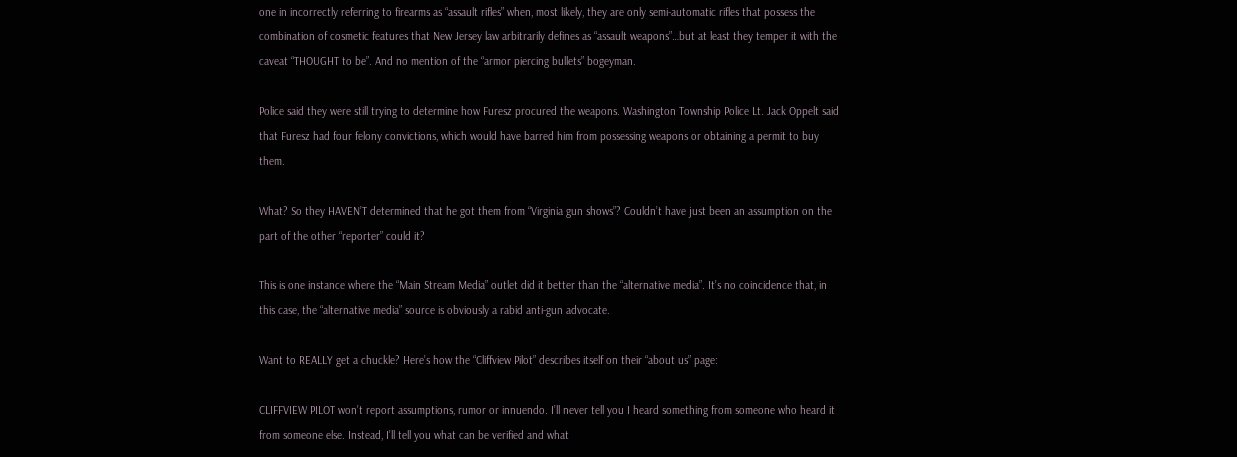one in incorrectly referring to firearms as “assault rifles” when, most likely, they are only semi-automatic rifles that possess the combination of cosmetic features that New Jersey law arbitrarily defines as “assault weapons”…but at least they temper it with the caveat “THOUGHT to be”. And no mention of the “armor piercing bullets” bogeyman.

Police said they were still trying to determine how Furesz procured the weapons. Washington Township Police Lt. Jack Oppelt said that Furesz had four felony convictions, which would have barred him from possessing weapons or obtaining a permit to buy them.

What? So they HAVEN’T determined that he got them from “Virginia gun shows”? Couldn’t have just been an assumption on the part of the other “reporter” could it?

This is one instance where the “Main Stream Media” outlet did it better than the “alternative media”. It’s no coincidence that, in this case, the “alternative media” source is obviously a rabid anti-gun advocate.

Want to REALLY get a chuckle? Here’s how the “Cliffview Pilot” describes itself on their “about us” page:

CLIFFVIEW PILOT won’t report assumptions, rumor or innuendo. I’ll never tell you I heard something from someone who heard it from someone else. Instead, I’ll tell you what can be verified and what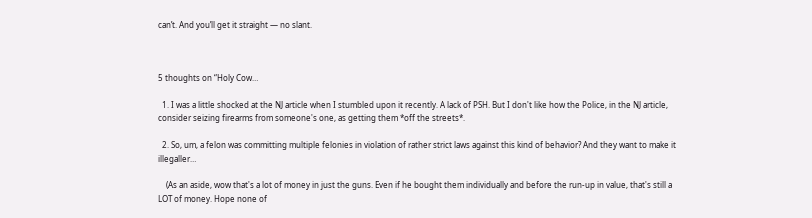can’t. And you’ll get it straight — no slant.



5 thoughts on “Holy Cow…

  1. I was a little shocked at the NJ article when I stumbled upon it recently. A lack of PSH. But I don't like how the Police, in the NJ article, consider seizing firearms from someone's one, as getting them *off the streets*.

  2. So, um, a felon was committing multiple felonies in violation of rather strict laws against this kind of behavior? And they want to make it illegaller…

    (As an aside, wow that's a lot of money in just the guns. Even if he bought them individually and before the run-up in value, that's still a LOT of money. Hope none of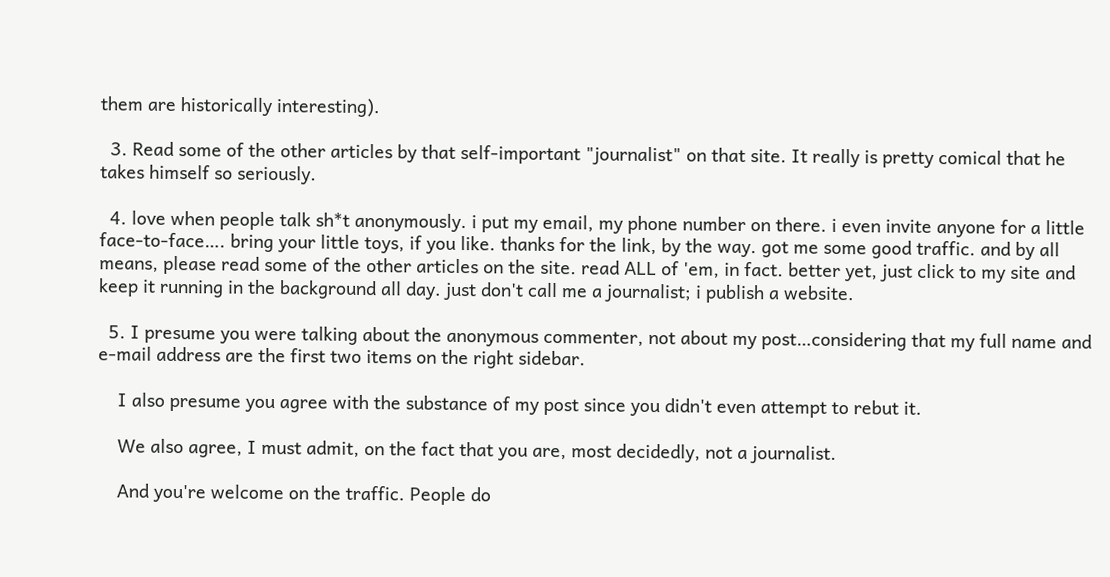them are historically interesting).

  3. Read some of the other articles by that self-important "journalist" on that site. It really is pretty comical that he takes himself so seriously.

  4. love when people talk sh*t anonymously. i put my email, my phone number on there. i even invite anyone for a little face-to-face…. bring your little toys, if you like. thanks for the link, by the way. got me some good traffic. and by all means, please read some of the other articles on the site. read ALL of 'em, in fact. better yet, just click to my site and keep it running in the background all day. just don't call me a journalist; i publish a website.

  5. I presume you were talking about the anonymous commenter, not about my post…considering that my full name and e-mail address are the first two items on the right sidebar.

    I also presume you agree with the substance of my post since you didn't even attempt to rebut it.

    We also agree, I must admit, on the fact that you are, most decidedly, not a journalist.

    And you're welcome on the traffic. People do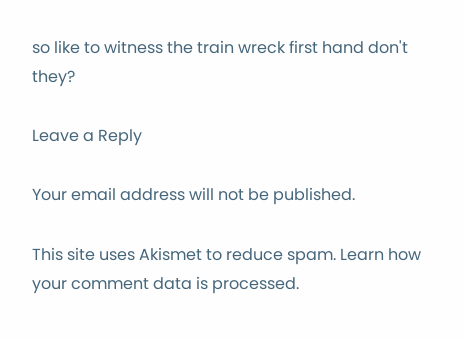so like to witness the train wreck first hand don't they?

Leave a Reply

Your email address will not be published.

This site uses Akismet to reduce spam. Learn how your comment data is processed.